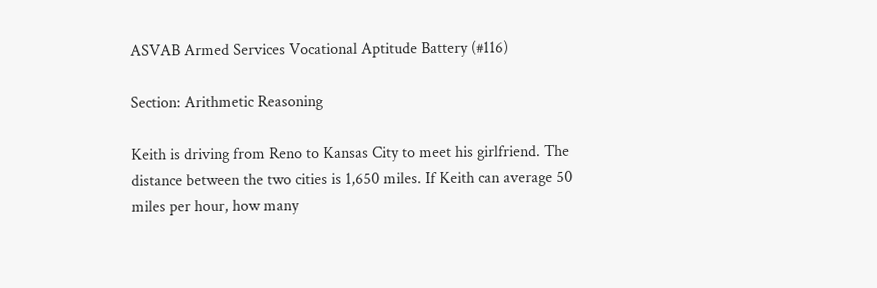ASVAB Armed Services Vocational Aptitude Battery (#116)

Section: Arithmetic Reasoning

Keith is driving from Reno to Kansas City to meet his girlfriend. The distance between the two cities is 1,650 miles. If Keith can average 50 miles per hour, how many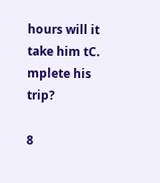hours will it take him tC. mplete his trip?

8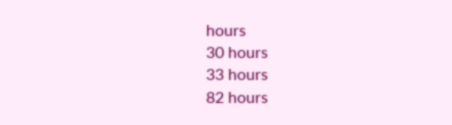hours
30 hours
33 hours
82 hours